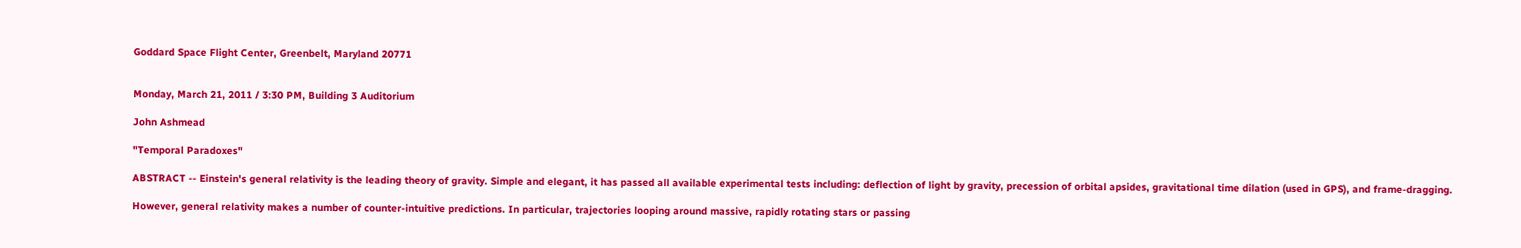Goddard Space Flight Center, Greenbelt, Maryland 20771


Monday, March 21, 2011 / 3:30 PM, Building 3 Auditorium

John Ashmead

"Temporal Paradoxes"

ABSTRACT -- Einstein's general relativity is the leading theory of gravity. Simple and elegant, it has passed all available experimental tests including: deflection of light by gravity, precession of orbital apsides, gravitational time dilation (used in GPS), and frame-dragging.

However, general relativity makes a number of counter-intuitive predictions. In particular, trajectories looping around massive, rapidly rotating stars or passing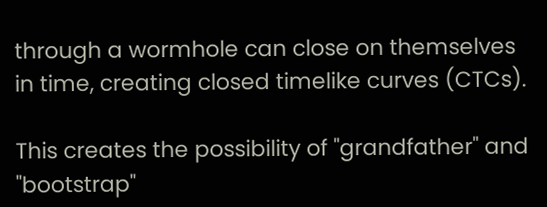through a wormhole can close on themselves in time, creating closed timelike curves (CTCs).

This creates the possibility of "grandfather" and "bootstrap"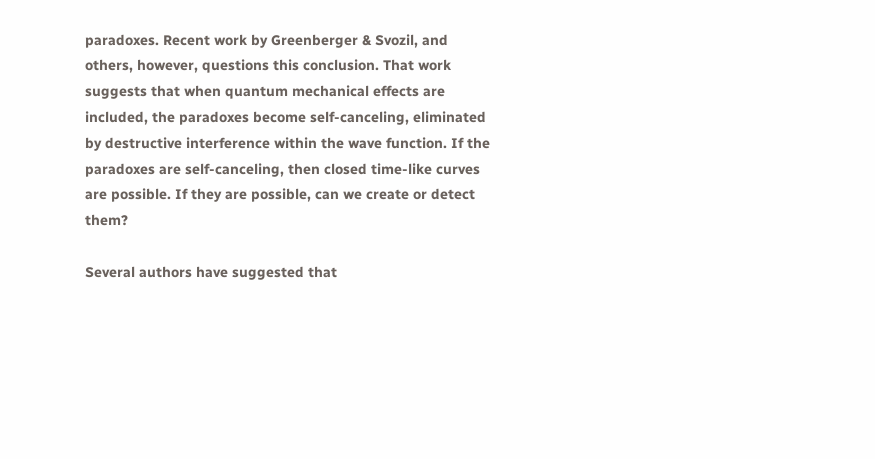paradoxes. Recent work by Greenberger & Svozil, and others, however, questions this conclusion. That work suggests that when quantum mechanical effects are included, the paradoxes become self-canceling, eliminated by destructive interference within the wave function. If the paradoxes are self-canceling, then closed time-like curves are possible. If they are possible, can we create or detect them?

Several authors have suggested that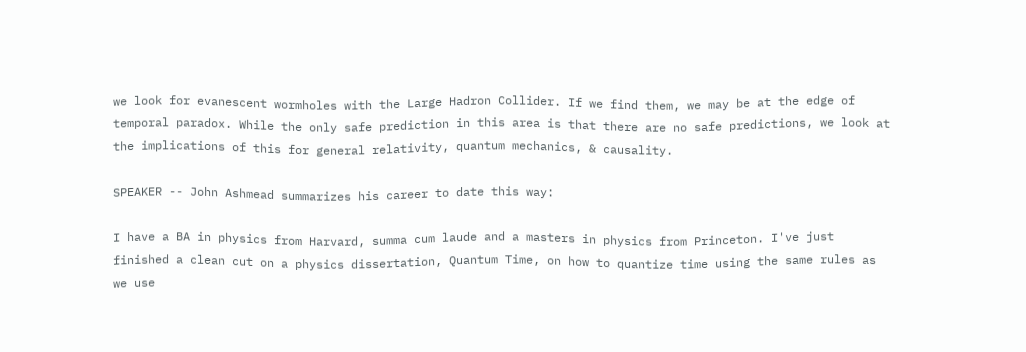we look for evanescent wormholes with the Large Hadron Collider. If we find them, we may be at the edge of temporal paradox. While the only safe prediction in this area is that there are no safe predictions, we look at the implications of this for general relativity, quantum mechanics, & causality.

SPEAKER -- John Ashmead summarizes his career to date this way:

I have a BA in physics from Harvard, summa cum laude and a masters in physics from Princeton. I've just finished a clean cut on a physics dissertation, Quantum Time, on how to quantize time using the same rules as we use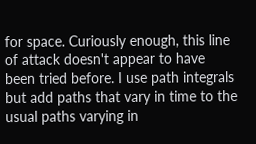for space. Curiously enough, this line of attack doesn't appear to have been tried before. I use path integrals but add paths that vary in time to the usual paths varying in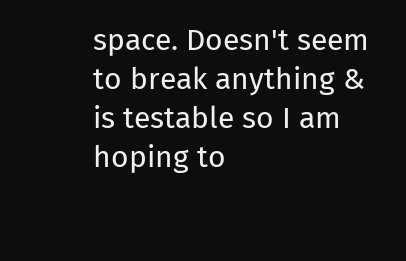space. Doesn't seem to break anything & is testable so I am hoping to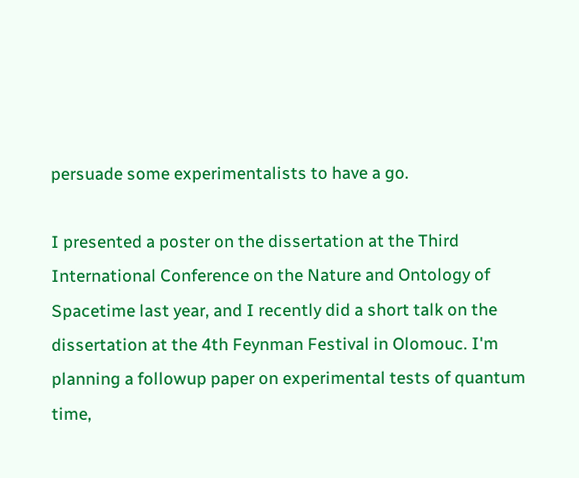persuade some experimentalists to have a go.

I presented a poster on the dissertation at the Third International Conference on the Nature and Ontology of Spacetime last year, and I recently did a short talk on the dissertation at the 4th Feynman Festival in Olomouc. I'm planning a followup paper on experimental tests of quantum time,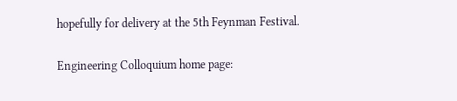hopefully for delivery at the 5th Feynman Festival.

Engineering Colloquium home page: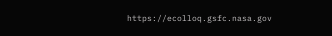https://ecolloq.gsfc.nasa.gov